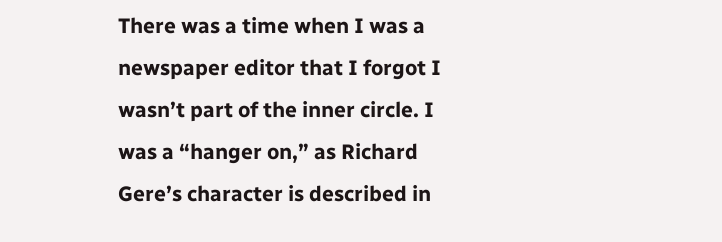There was a time when I was a newspaper editor that I forgot I wasn’t part of the inner circle. I was a “hanger on,” as Richard Gere’s character is described in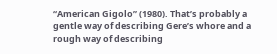“American Gigolo” (1980). That’s probably a gentle way of describing Gere’s whore and a rough way of describing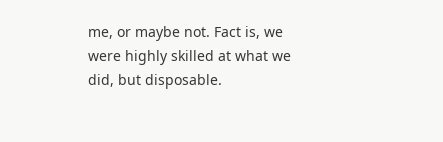me, or maybe not. Fact is, we were highly skilled at what we did, but disposable.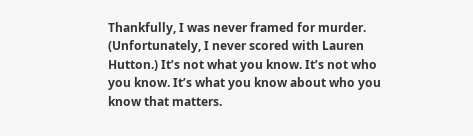Thankfully, I was never framed for murder. (Unfortunately, I never scored with Lauren Hutton.) It’s not what you know. It’s not who you know. It’s what you know about who you know that matters.